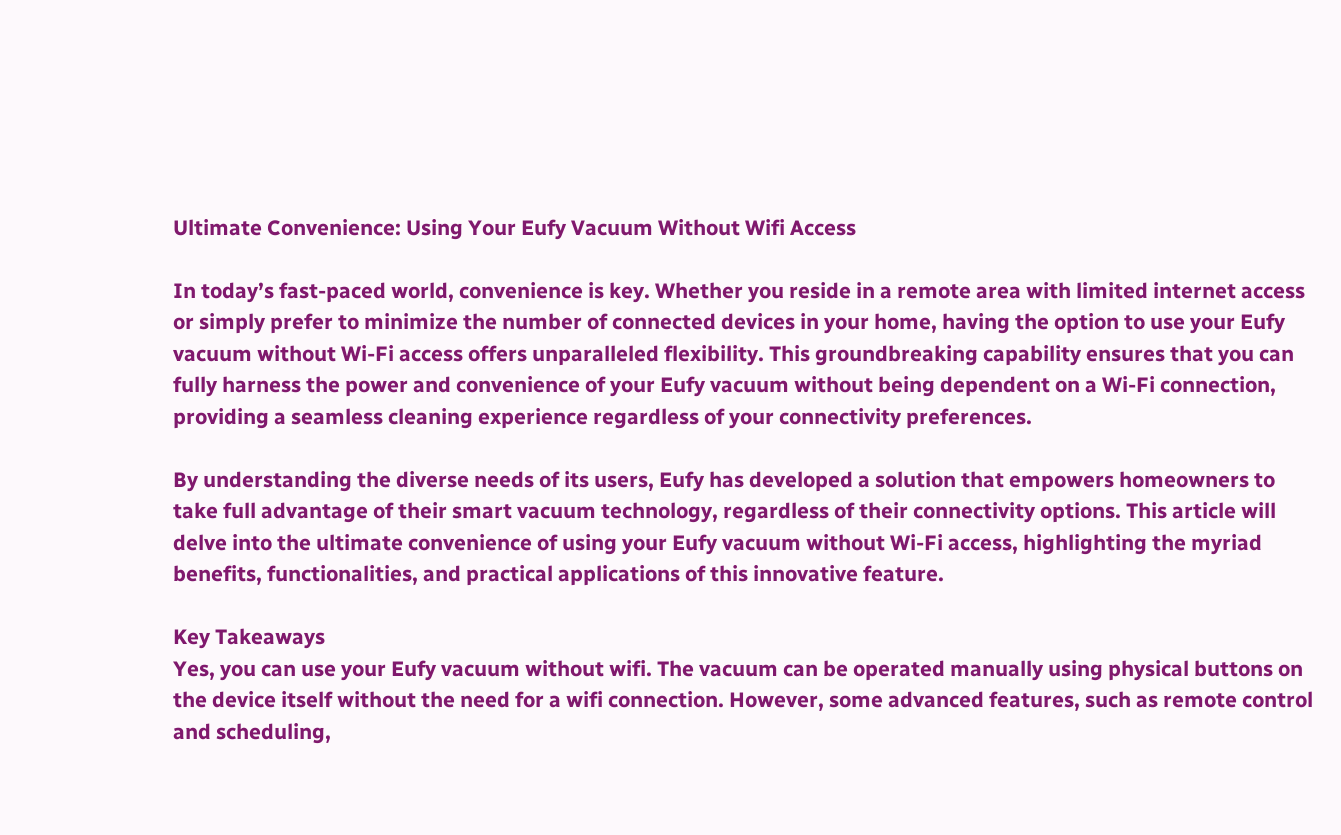Ultimate Convenience: Using Your Eufy Vacuum Without Wifi Access

In today’s fast-paced world, convenience is key. Whether you reside in a remote area with limited internet access or simply prefer to minimize the number of connected devices in your home, having the option to use your Eufy vacuum without Wi-Fi access offers unparalleled flexibility. This groundbreaking capability ensures that you can fully harness the power and convenience of your Eufy vacuum without being dependent on a Wi-Fi connection, providing a seamless cleaning experience regardless of your connectivity preferences.

By understanding the diverse needs of its users, Eufy has developed a solution that empowers homeowners to take full advantage of their smart vacuum technology, regardless of their connectivity options. This article will delve into the ultimate convenience of using your Eufy vacuum without Wi-Fi access, highlighting the myriad benefits, functionalities, and practical applications of this innovative feature.

Key Takeaways
Yes, you can use your Eufy vacuum without wifi. The vacuum can be operated manually using physical buttons on the device itself without the need for a wifi connection. However, some advanced features, such as remote control and scheduling,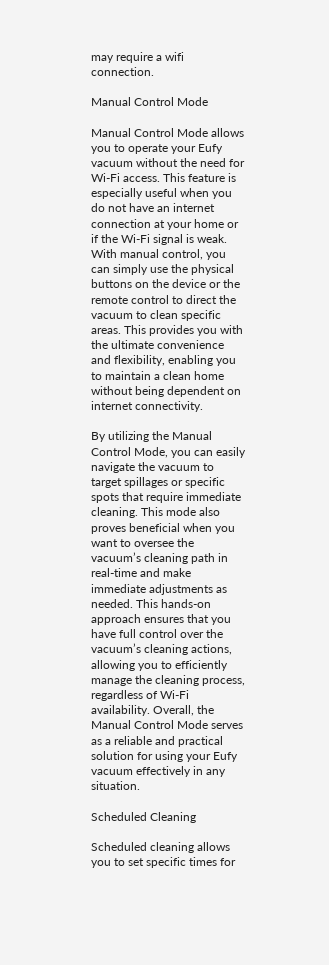may require a wifi connection.

Manual Control Mode

Manual Control Mode allows you to operate your Eufy vacuum without the need for Wi-Fi access. This feature is especially useful when you do not have an internet connection at your home or if the Wi-Fi signal is weak. With manual control, you can simply use the physical buttons on the device or the remote control to direct the vacuum to clean specific areas. This provides you with the ultimate convenience and flexibility, enabling you to maintain a clean home without being dependent on internet connectivity.

By utilizing the Manual Control Mode, you can easily navigate the vacuum to target spillages or specific spots that require immediate cleaning. This mode also proves beneficial when you want to oversee the vacuum’s cleaning path in real-time and make immediate adjustments as needed. This hands-on approach ensures that you have full control over the vacuum’s cleaning actions, allowing you to efficiently manage the cleaning process, regardless of Wi-Fi availability. Overall, the Manual Control Mode serves as a reliable and practical solution for using your Eufy vacuum effectively in any situation.

Scheduled Cleaning

Scheduled cleaning allows you to set specific times for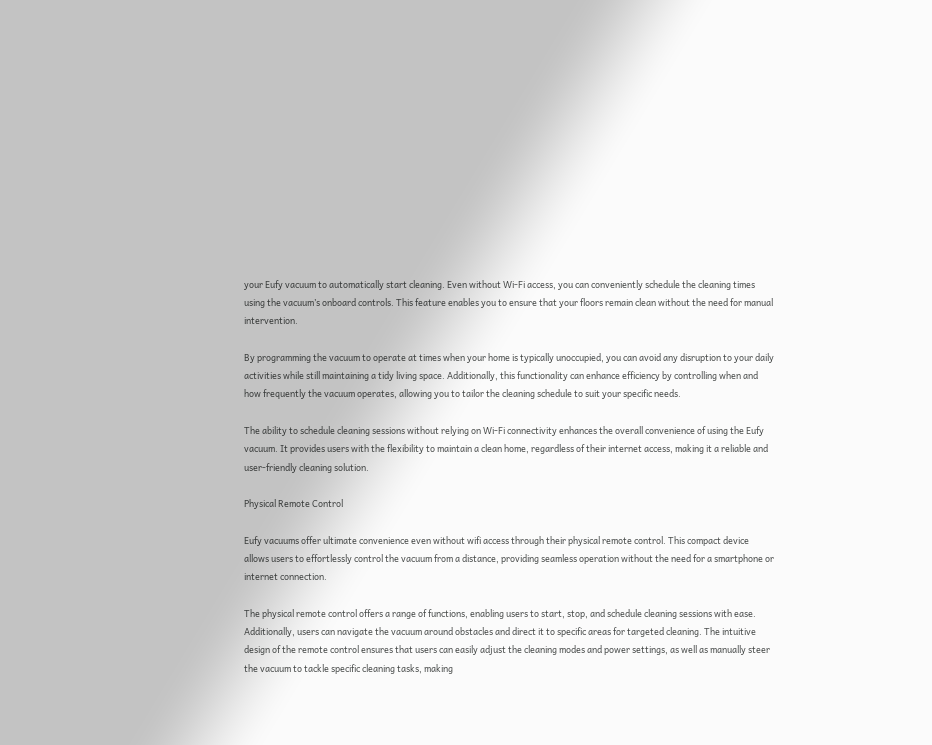your Eufy vacuum to automatically start cleaning. Even without Wi-Fi access, you can conveniently schedule the cleaning times using the vacuum’s onboard controls. This feature enables you to ensure that your floors remain clean without the need for manual intervention.

By programming the vacuum to operate at times when your home is typically unoccupied, you can avoid any disruption to your daily activities while still maintaining a tidy living space. Additionally, this functionality can enhance efficiency by controlling when and how frequently the vacuum operates, allowing you to tailor the cleaning schedule to suit your specific needs.

The ability to schedule cleaning sessions without relying on Wi-Fi connectivity enhances the overall convenience of using the Eufy vacuum. It provides users with the flexibility to maintain a clean home, regardless of their internet access, making it a reliable and user-friendly cleaning solution.

Physical Remote Control

Eufy vacuums offer ultimate convenience even without wifi access through their physical remote control. This compact device allows users to effortlessly control the vacuum from a distance, providing seamless operation without the need for a smartphone or internet connection.

The physical remote control offers a range of functions, enabling users to start, stop, and schedule cleaning sessions with ease. Additionally, users can navigate the vacuum around obstacles and direct it to specific areas for targeted cleaning. The intuitive design of the remote control ensures that users can easily adjust the cleaning modes and power settings, as well as manually steer the vacuum to tackle specific cleaning tasks, making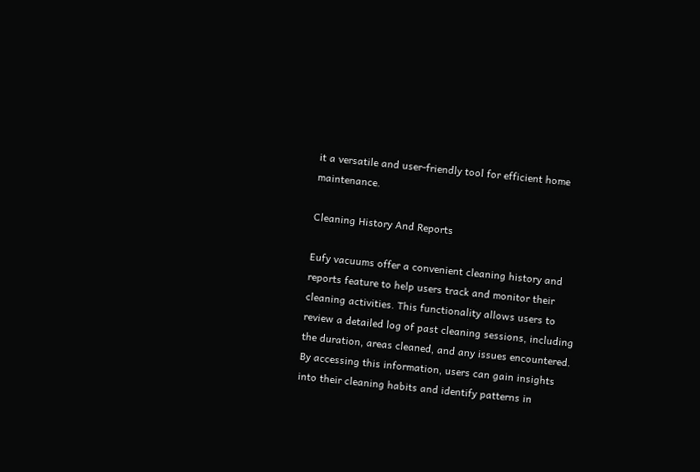it a versatile and user-friendly tool for efficient home maintenance.

Cleaning History And Reports

Eufy vacuums offer a convenient cleaning history and reports feature to help users track and monitor their cleaning activities. This functionality allows users to review a detailed log of past cleaning sessions, including the duration, areas cleaned, and any issues encountered. By accessing this information, users can gain insights into their cleaning habits and identify patterns in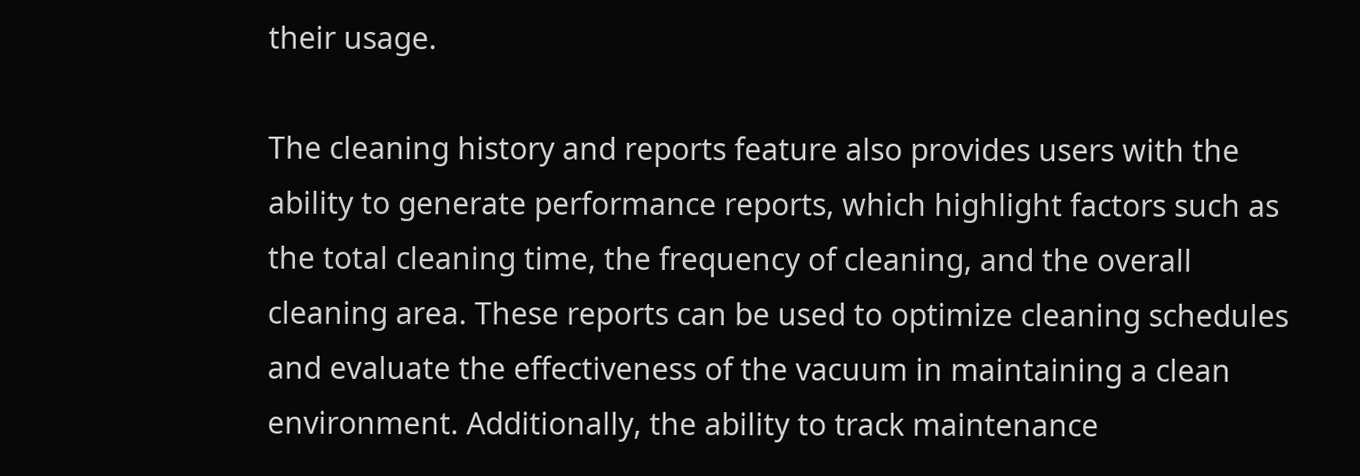their usage.

The cleaning history and reports feature also provides users with the ability to generate performance reports, which highlight factors such as the total cleaning time, the frequency of cleaning, and the overall cleaning area. These reports can be used to optimize cleaning schedules and evaluate the effectiveness of the vacuum in maintaining a clean environment. Additionally, the ability to track maintenance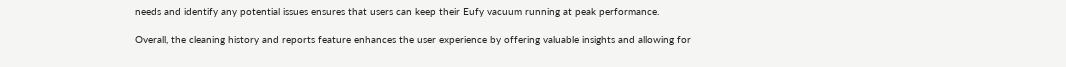needs and identify any potential issues ensures that users can keep their Eufy vacuum running at peak performance.

Overall, the cleaning history and reports feature enhances the user experience by offering valuable insights and allowing for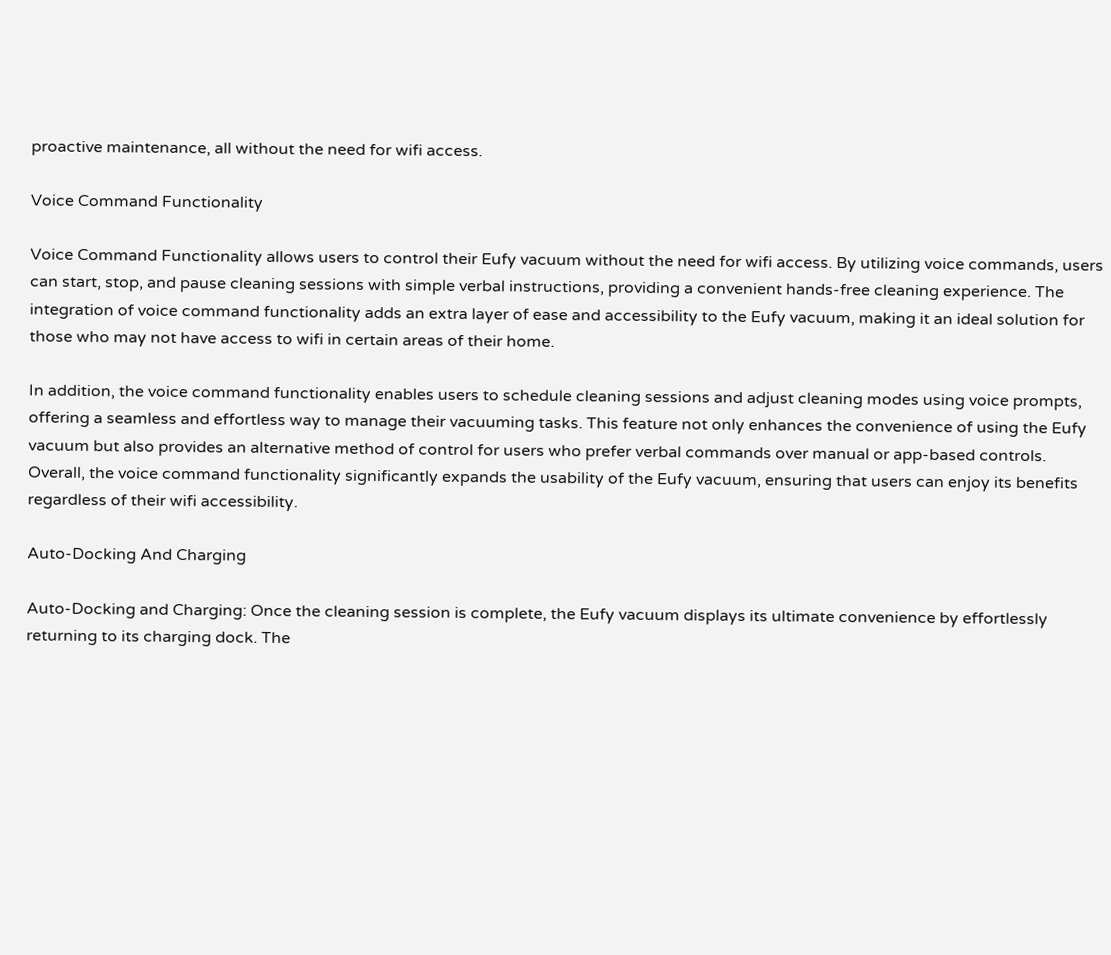proactive maintenance, all without the need for wifi access.

Voice Command Functionality

Voice Command Functionality allows users to control their Eufy vacuum without the need for wifi access. By utilizing voice commands, users can start, stop, and pause cleaning sessions with simple verbal instructions, providing a convenient hands-free cleaning experience. The integration of voice command functionality adds an extra layer of ease and accessibility to the Eufy vacuum, making it an ideal solution for those who may not have access to wifi in certain areas of their home.

In addition, the voice command functionality enables users to schedule cleaning sessions and adjust cleaning modes using voice prompts, offering a seamless and effortless way to manage their vacuuming tasks. This feature not only enhances the convenience of using the Eufy vacuum but also provides an alternative method of control for users who prefer verbal commands over manual or app-based controls. Overall, the voice command functionality significantly expands the usability of the Eufy vacuum, ensuring that users can enjoy its benefits regardless of their wifi accessibility.

Auto-Docking And Charging

Auto-Docking and Charging: Once the cleaning session is complete, the Eufy vacuum displays its ultimate convenience by effortlessly returning to its charging dock. The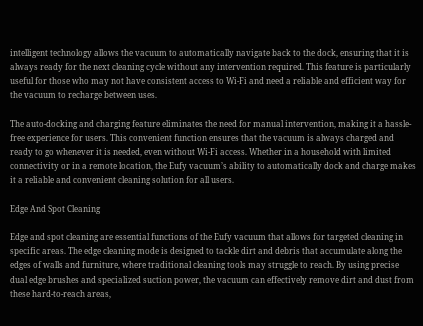intelligent technology allows the vacuum to automatically navigate back to the dock, ensuring that it is always ready for the next cleaning cycle without any intervention required. This feature is particularly useful for those who may not have consistent access to Wi-Fi and need a reliable and efficient way for the vacuum to recharge between uses.

The auto-docking and charging feature eliminates the need for manual intervention, making it a hassle-free experience for users. This convenient function ensures that the vacuum is always charged and ready to go whenever it is needed, even without Wi-Fi access. Whether in a household with limited connectivity or in a remote location, the Eufy vacuum’s ability to automatically dock and charge makes it a reliable and convenient cleaning solution for all users.

Edge And Spot Cleaning

Edge and spot cleaning are essential functions of the Eufy vacuum that allows for targeted cleaning in specific areas. The edge cleaning mode is designed to tackle dirt and debris that accumulate along the edges of walls and furniture, where traditional cleaning tools may struggle to reach. By using precise dual edge brushes and specialized suction power, the vacuum can effectively remove dirt and dust from these hard-to-reach areas,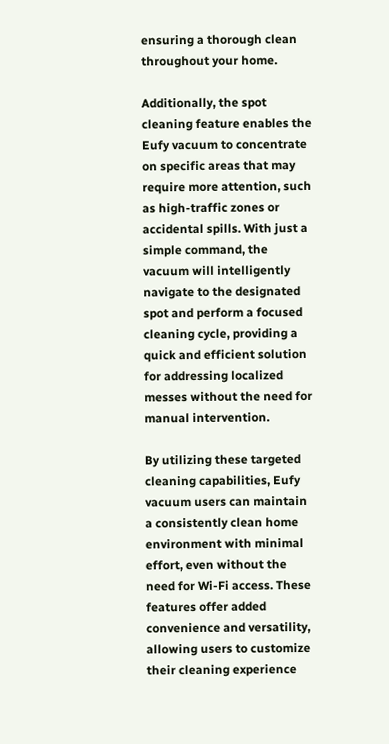ensuring a thorough clean throughout your home.

Additionally, the spot cleaning feature enables the Eufy vacuum to concentrate on specific areas that may require more attention, such as high-traffic zones or accidental spills. With just a simple command, the vacuum will intelligently navigate to the designated spot and perform a focused cleaning cycle, providing a quick and efficient solution for addressing localized messes without the need for manual intervention.

By utilizing these targeted cleaning capabilities, Eufy vacuum users can maintain a consistently clean home environment with minimal effort, even without the need for Wi-Fi access. These features offer added convenience and versatility, allowing users to customize their cleaning experience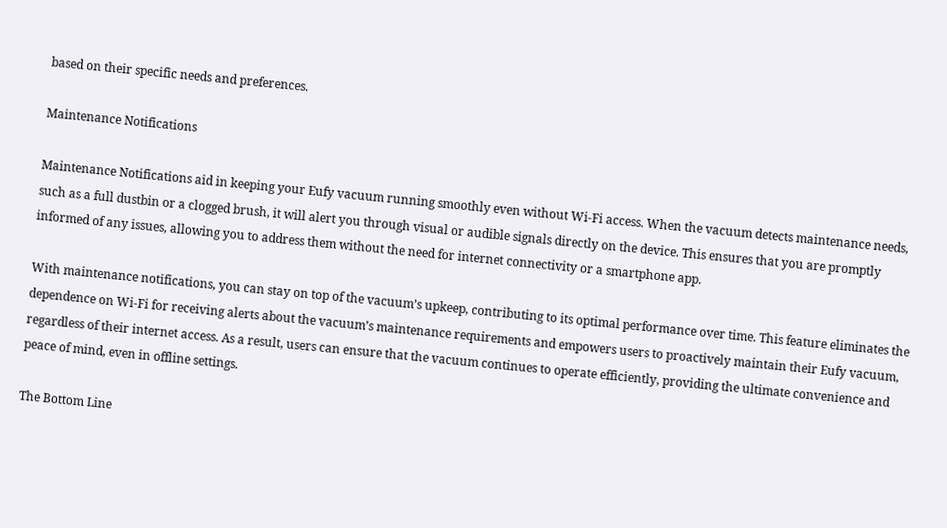based on their specific needs and preferences.

Maintenance Notifications

Maintenance Notifications aid in keeping your Eufy vacuum running smoothly even without Wi-Fi access. When the vacuum detects maintenance needs, such as a full dustbin or a clogged brush, it will alert you through visual or audible signals directly on the device. This ensures that you are promptly informed of any issues, allowing you to address them without the need for internet connectivity or a smartphone app.

With maintenance notifications, you can stay on top of the vacuum’s upkeep, contributing to its optimal performance over time. This feature eliminates the dependence on Wi-Fi for receiving alerts about the vacuum’s maintenance requirements and empowers users to proactively maintain their Eufy vacuum, regardless of their internet access. As a result, users can ensure that the vacuum continues to operate efficiently, providing the ultimate convenience and peace of mind, even in offline settings.

The Bottom Line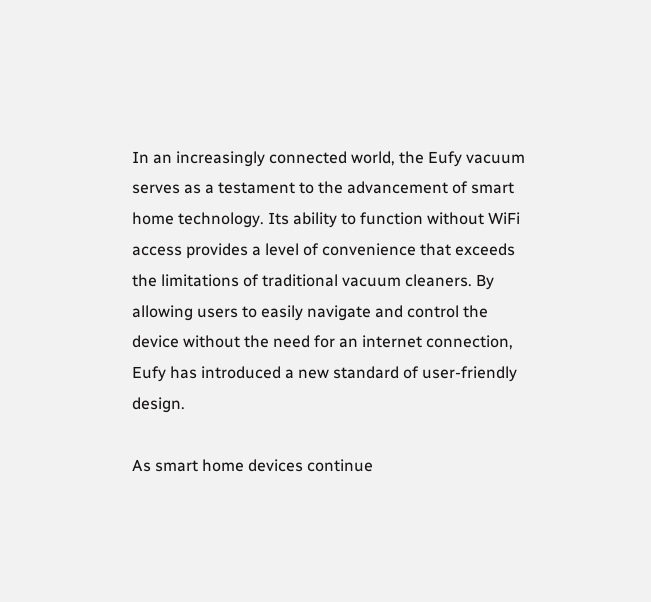In an increasingly connected world, the Eufy vacuum serves as a testament to the advancement of smart home technology. Its ability to function without WiFi access provides a level of convenience that exceeds the limitations of traditional vacuum cleaners. By allowing users to easily navigate and control the device without the need for an internet connection, Eufy has introduced a new standard of user-friendly design.

As smart home devices continue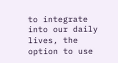to integrate into our daily lives, the option to use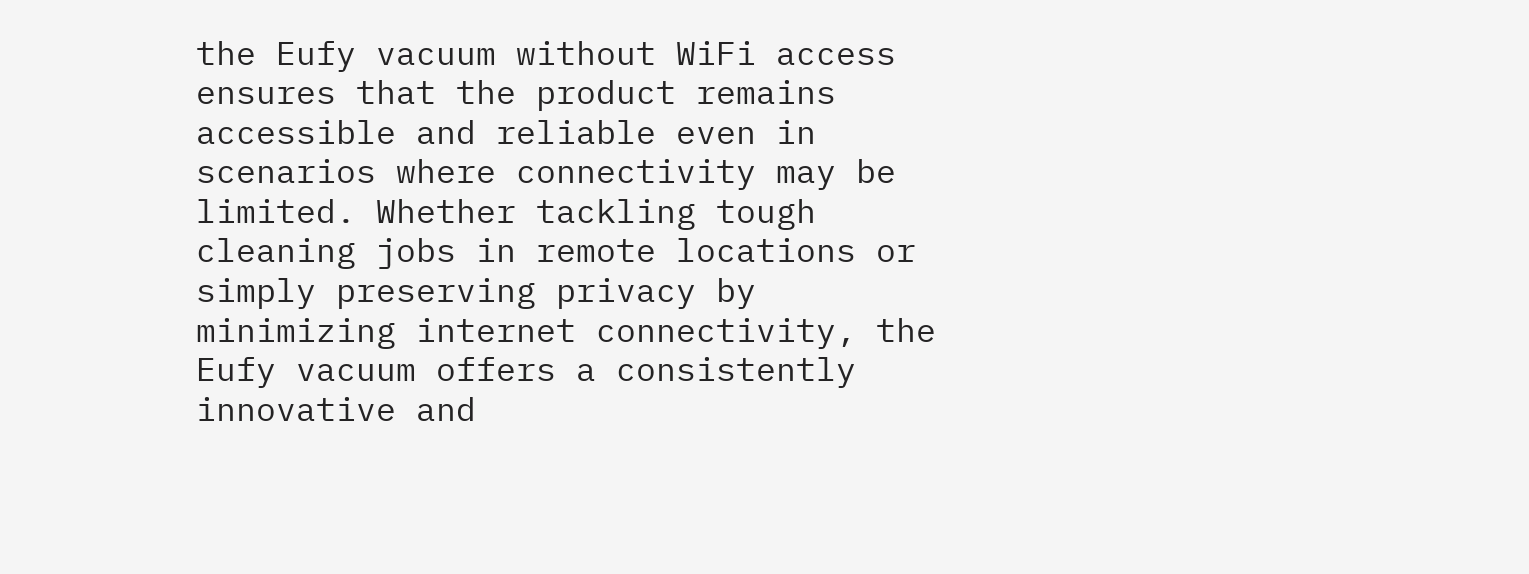the Eufy vacuum without WiFi access ensures that the product remains accessible and reliable even in scenarios where connectivity may be limited. Whether tackling tough cleaning jobs in remote locations or simply preserving privacy by minimizing internet connectivity, the Eufy vacuum offers a consistently innovative and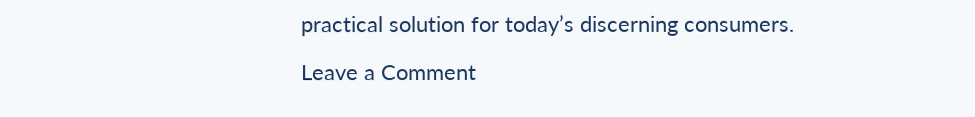practical solution for today’s discerning consumers.

Leave a Comment